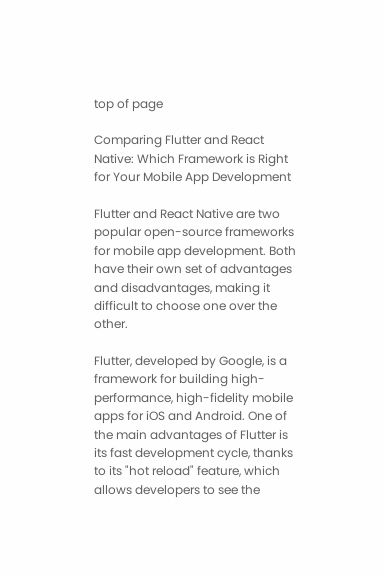top of page

Comparing Flutter and React Native: Which Framework is Right for Your Mobile App Development

Flutter and React Native are two popular open-source frameworks for mobile app development. Both have their own set of advantages and disadvantages, making it difficult to choose one over the other.

Flutter, developed by Google, is a framework for building high-performance, high-fidelity mobile apps for iOS and Android. One of the main advantages of Flutter is its fast development cycle, thanks to its "hot reload" feature, which allows developers to see the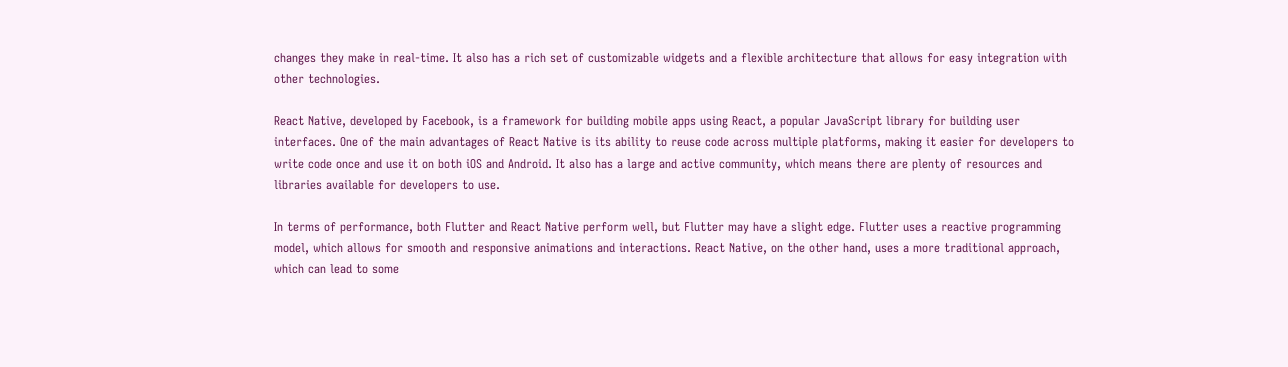changes they make in real-time. It also has a rich set of customizable widgets and a flexible architecture that allows for easy integration with other technologies.

React Native, developed by Facebook, is a framework for building mobile apps using React, a popular JavaScript library for building user interfaces. One of the main advantages of React Native is its ability to reuse code across multiple platforms, making it easier for developers to write code once and use it on both iOS and Android. It also has a large and active community, which means there are plenty of resources and libraries available for developers to use.

In terms of performance, both Flutter and React Native perform well, but Flutter may have a slight edge. Flutter uses a reactive programming model, which allows for smooth and responsive animations and interactions. React Native, on the other hand, uses a more traditional approach, which can lead to some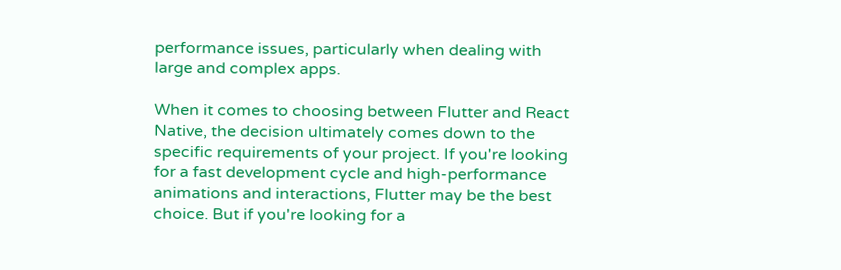performance issues, particularly when dealing with large and complex apps.

When it comes to choosing between Flutter and React Native, the decision ultimately comes down to the specific requirements of your project. If you're looking for a fast development cycle and high-performance animations and interactions, Flutter may be the best choice. But if you're looking for a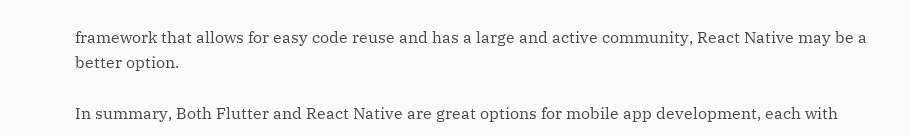framework that allows for easy code reuse and has a large and active community, React Native may be a better option.

In summary, Both Flutter and React Native are great options for mobile app development, each with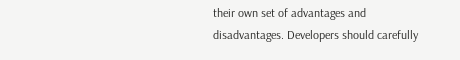their own set of advantages and disadvantages. Developers should carefully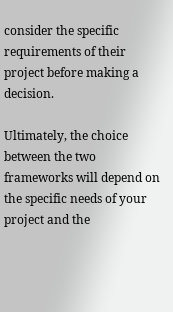consider the specific requirements of their project before making a decision.

Ultimately, the choice between the two frameworks will depend on the specific needs of your project and the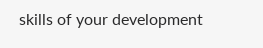skills of your development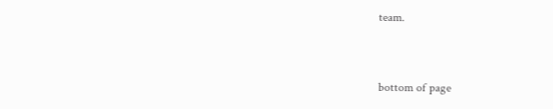team.


bottom of page